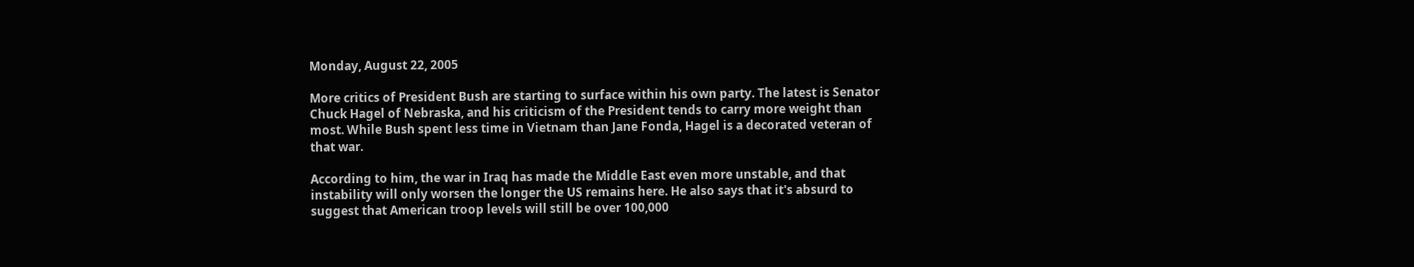Monday, August 22, 2005

More critics of President Bush are starting to surface within his own party. The latest is Senator Chuck Hagel of Nebraska, and his criticism of the President tends to carry more weight than most. While Bush spent less time in Vietnam than Jane Fonda, Hagel is a decorated veteran of that war.

According to him, the war in Iraq has made the Middle East even more unstable, and that instability will only worsen the longer the US remains here. He also says that it's absurd to suggest that American troop levels will still be over 100,000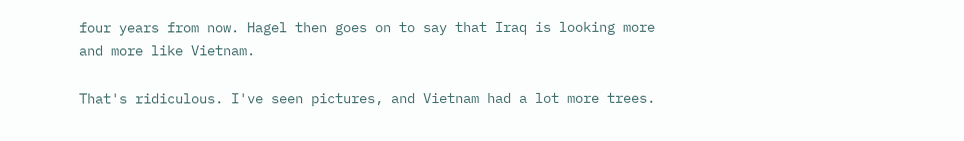four years from now. Hagel then goes on to say that Iraq is looking more and more like Vietnam.

That's ridiculous. I've seen pictures, and Vietnam had a lot more trees.